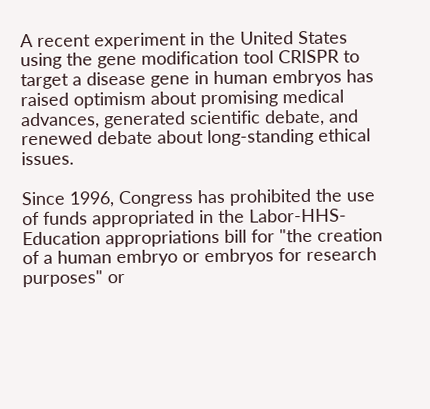A recent experiment in the United States using the gene modification tool CRISPR to target a disease gene in human embryos has raised optimism about promising medical advances, generated scientific debate, and renewed debate about long-standing ethical issues.

Since 1996, Congress has prohibited the use of funds appropriated in the Labor-HHS-Education appropriations bill for "the creation of a human embryo or embryos for research purposes" or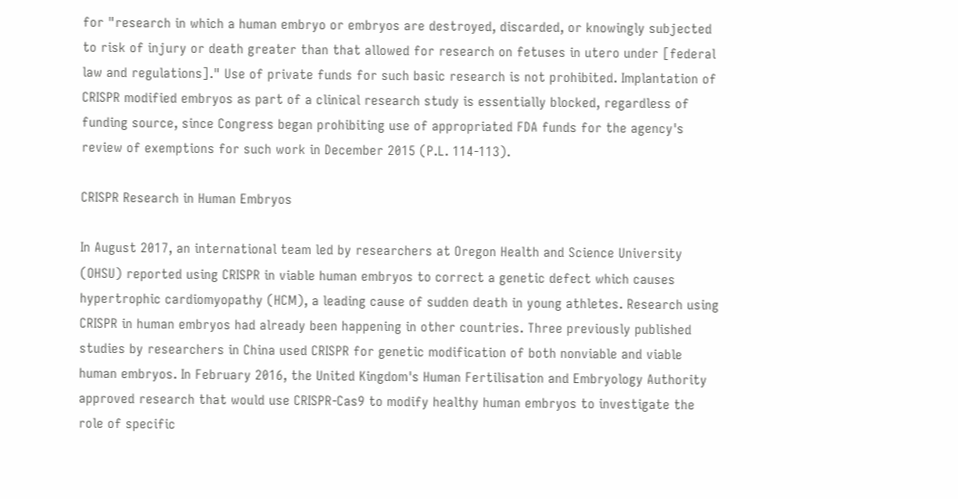for "research in which a human embryo or embryos are destroyed, discarded, or knowingly subjected to risk of injury or death greater than that allowed for research on fetuses in utero under [federal law and regulations]." Use of private funds for such basic research is not prohibited. Implantation of CRISPR modified embryos as part of a clinical research study is essentially blocked, regardless of funding source, since Congress began prohibiting use of appropriated FDA funds for the agency's review of exemptions for such work in December 2015 (P.L. 114-113).

CRISPR Research in Human Embryos

In August 2017, an international team led by researchers at Oregon Health and Science University (OHSU) reported using CRISPR in viable human embryos to correct a genetic defect which causes hypertrophic cardiomyopathy (HCM), a leading cause of sudden death in young athletes. Research using CRISPR in human embryos had already been happening in other countries. Three previously published studies by researchers in China used CRISPR for genetic modification of both nonviable and viable human embryos. In February 2016, the United Kingdom's Human Fertilisation and Embryology Authority approved research that would use CRISPR-Cas9 to modify healthy human embryos to investigate the role of specific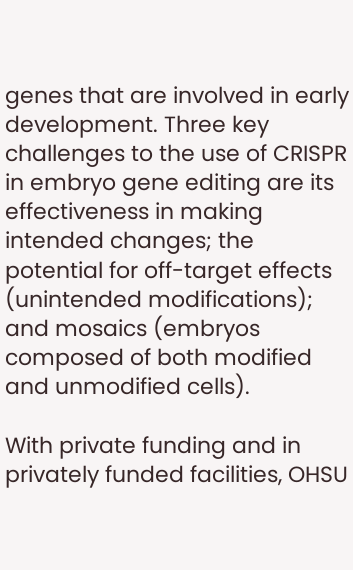genes that are involved in early development. Three key challenges to the use of CRISPR in embryo gene editing are its effectiveness in making intended changes; the potential for off-target effects (unintended modifications); and mosaics (embryos composed of both modified and unmodified cells).

With private funding and in privately funded facilities, OHSU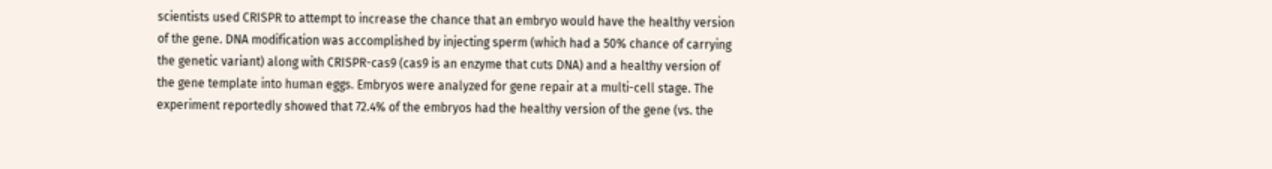scientists used CRISPR to attempt to increase the chance that an embryo would have the healthy version of the gene. DNA modification was accomplished by injecting sperm (which had a 50% chance of carrying the genetic variant) along with CRISPR-cas9 (cas9 is an enzyme that cuts DNA) and a healthy version of the gene template into human eggs. Embryos were analyzed for gene repair at a multi-cell stage. The experiment reportedly showed that 72.4% of the embryos had the healthy version of the gene (vs. the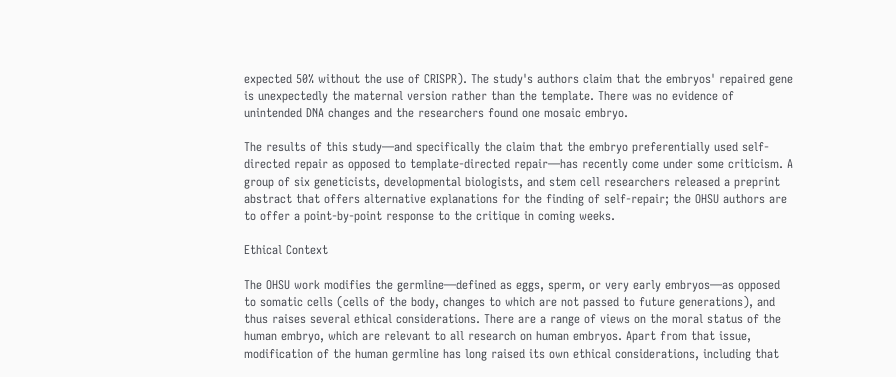expected 50% without the use of CRISPR). The study's authors claim that the embryos' repaired gene is unexpectedly the maternal version rather than the template. There was no evidence of unintended DNA changes and the researchers found one mosaic embryo.

The results of this study—and specifically the claim that the embryo preferentially used self-directed repair as opposed to template-directed repair—has recently come under some criticism. A group of six geneticists, developmental biologists, and stem cell researchers released a preprint abstract that offers alternative explanations for the finding of self-repair; the OHSU authors are to offer a point-by-point response to the critique in coming weeks.

Ethical Context

The OHSU work modifies the germline—defined as eggs, sperm, or very early embryos—as opposed to somatic cells (cells of the body, changes to which are not passed to future generations), and thus raises several ethical considerations. There are a range of views on the moral status of the human embryo, which are relevant to all research on human embryos. Apart from that issue, modification of the human germline has long raised its own ethical considerations, including that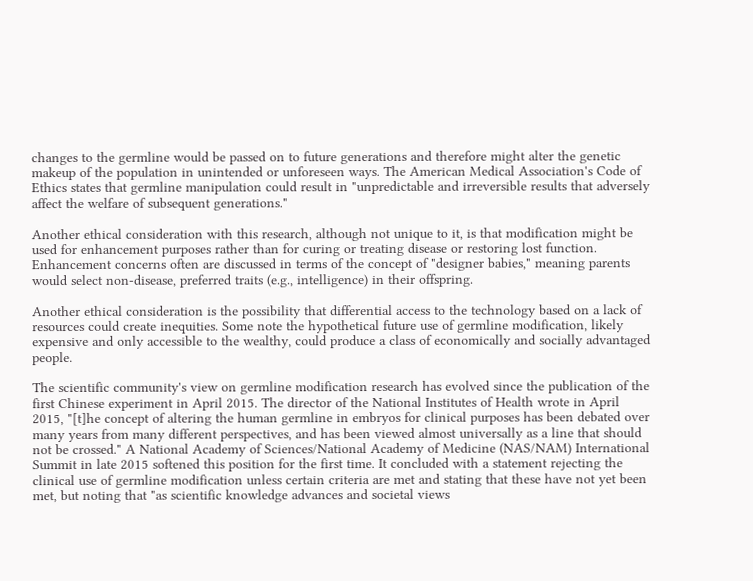changes to the germline would be passed on to future generations and therefore might alter the genetic makeup of the population in unintended or unforeseen ways. The American Medical Association's Code of Ethics states that germline manipulation could result in "unpredictable and irreversible results that adversely affect the welfare of subsequent generations."

Another ethical consideration with this research, although not unique to it, is that modification might be used for enhancement purposes rather than for curing or treating disease or restoring lost function. Enhancement concerns often are discussed in terms of the concept of "designer babies," meaning parents would select non-disease, preferred traits (e.g., intelligence) in their offspring.

Another ethical consideration is the possibility that differential access to the technology based on a lack of resources could create inequities. Some note the hypothetical future use of germline modification, likely expensive and only accessible to the wealthy, could produce a class of economically and socially advantaged people.

The scientific community's view on germline modification research has evolved since the publication of the first Chinese experiment in April 2015. The director of the National Institutes of Health wrote in April 2015, "[t]he concept of altering the human germline in embryos for clinical purposes has been debated over many years from many different perspectives, and has been viewed almost universally as a line that should not be crossed." A National Academy of Sciences/National Academy of Medicine (NAS/NAM) International Summit in late 2015 softened this position for the first time. It concluded with a statement rejecting the clinical use of germline modification unless certain criteria are met and stating that these have not yet been met, but noting that "as scientific knowledge advances and societal views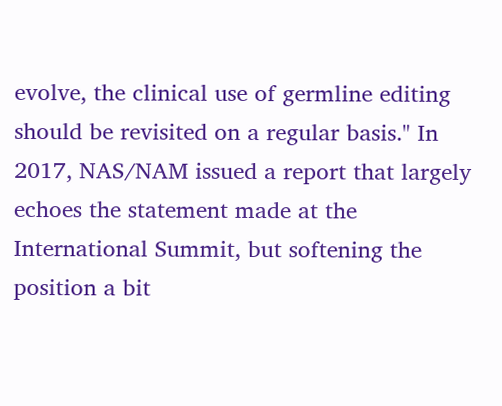evolve, the clinical use of germline editing should be revisited on a regular basis." In 2017, NAS/NAM issued a report that largely echoes the statement made at the International Summit, but softening the position a bit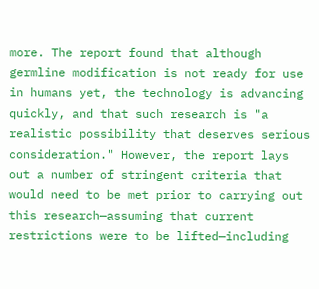more. The report found that although germline modification is not ready for use in humans yet, the technology is advancing quickly, and that such research is "a realistic possibility that deserves serious consideration." However, the report lays out a number of stringent criteria that would need to be met prior to carrying out this research—assuming that current restrictions were to be lifted—including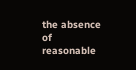the absence of reasonable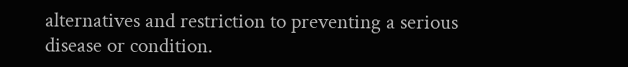alternatives and restriction to preventing a serious disease or condition.